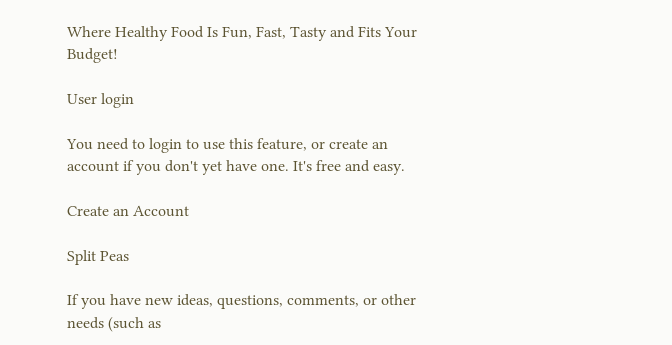Where Healthy Food Is Fun, Fast, Tasty and Fits Your Budget!

User login

You need to login to use this feature, or create an account if you don't yet have one. It's free and easy.

Create an Account

Split Peas

If you have new ideas, questions, comments, or other needs (such as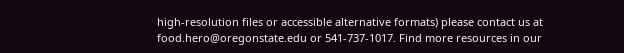high-resolution files or accessible alternative formats) please contact us at food.hero@oregonstate.edu or 541-737-1017. Find more resources in our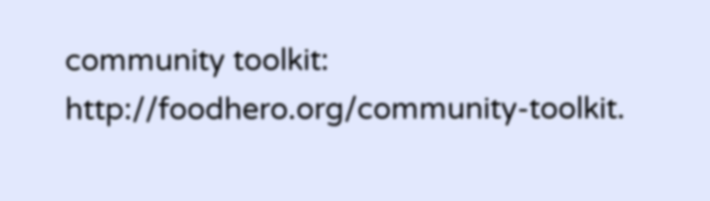community toolkit: http://foodhero.org/community-toolkit.